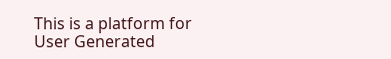This is a platform for User Generated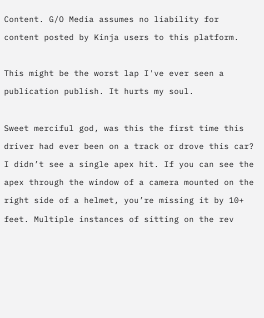Content. G/O Media assumes no liability for content posted by Kinja users to this platform.

This might be the worst lap I've ever seen a publication publish. It hurts my soul.

Sweet merciful god, was this the first time this driver had ever been on a track or drove this car? I didn’t see a single apex hit. If you can see the apex through the window of a camera mounted on the right side of a helmet, you’re missing it by 10+ feet. Multiple instances of sitting on the rev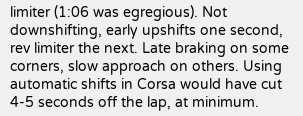limiter (1:06 was egregious). Not downshifting, early upshifts one second, rev limiter the next. Late braking on some corners, slow approach on others. Using automatic shifts in Corsa would have cut 4-5 seconds off the lap, at minimum.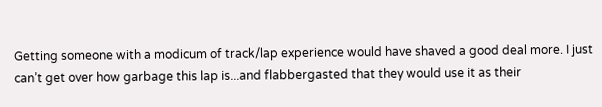Getting someone with a modicum of track/lap experience would have shaved a good deal more. I just can’t get over how garbage this lap is...and flabbergasted that they would use it as their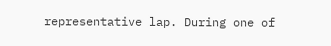representative lap. During one of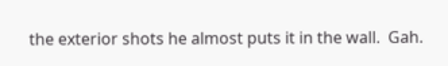the exterior shots he almost puts it in the wall.  Gah.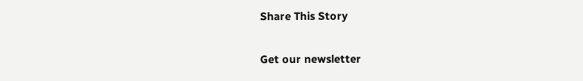Share This Story

Get our newsletter